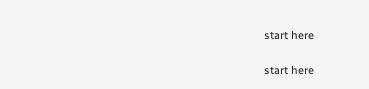start here

start here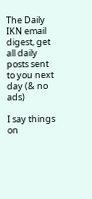The Daily IKN email digest, get all daily posts sent to you next day (& no ads)

I say things on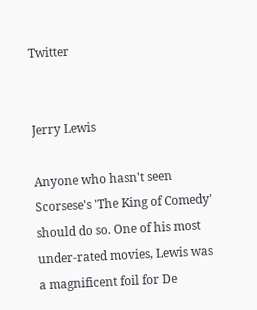Twitter


Jerry Lewis

Anyone who hasn't seen Scorsese's 'The King of Comedy' should do so. One of his most under-rated movies, Lewis was a magnificent foil for De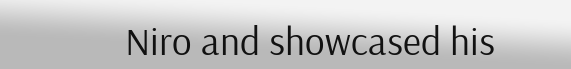Niro and showcased his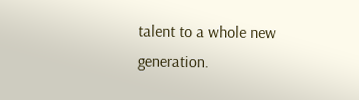talent to a whole new generation.